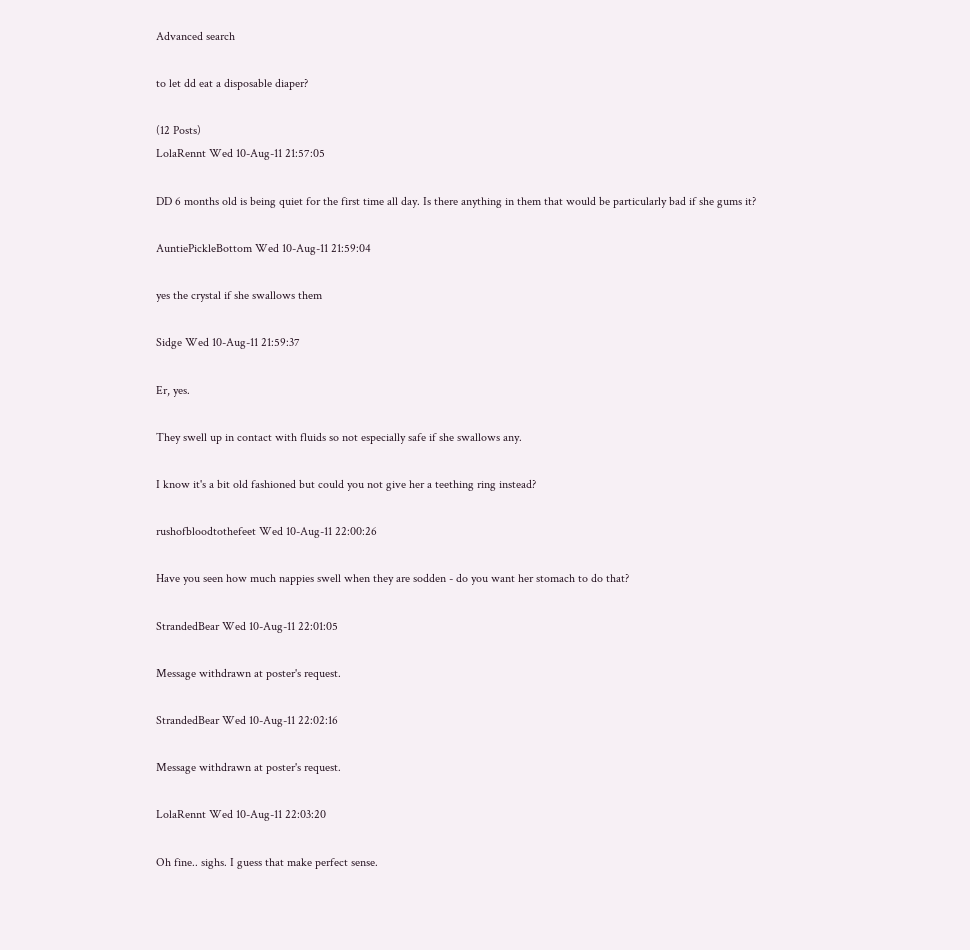Advanced search

to let dd eat a disposable diaper?

(12 Posts)
LolaRennt Wed 10-Aug-11 21:57:05

DD 6 months old is being quiet for the first time all day. Is there anything in them that would be particularly bad if she gums it?

AuntiePickleBottom Wed 10-Aug-11 21:59:04

yes the crystal if she swallows them

Sidge Wed 10-Aug-11 21:59:37

Er, yes.

They swell up in contact with fluids so not especially safe if she swallows any.

I know it's a bit old fashioned but could you not give her a teething ring instead?

rushofbloodtothefeet Wed 10-Aug-11 22:00:26

Have you seen how much nappies swell when they are sodden - do you want her stomach to do that?

StrandedBear Wed 10-Aug-11 22:01:05

Message withdrawn at poster's request.

StrandedBear Wed 10-Aug-11 22:02:16

Message withdrawn at poster's request.

LolaRennt Wed 10-Aug-11 22:03:20

Oh fine.. sighs. I guess that make perfect sense.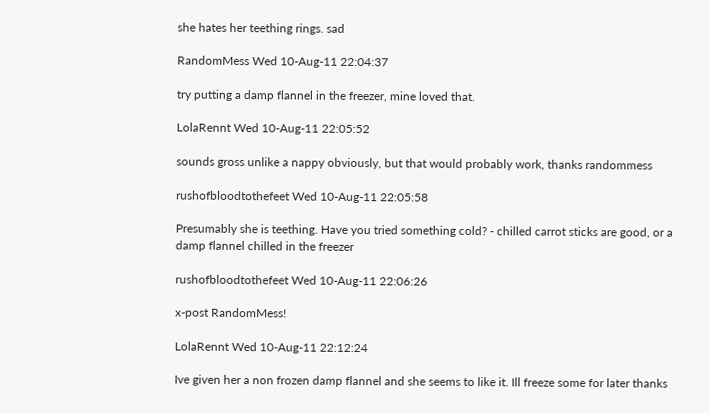she hates her teething rings. sad

RandomMess Wed 10-Aug-11 22:04:37

try putting a damp flannel in the freezer, mine loved that.

LolaRennt Wed 10-Aug-11 22:05:52

sounds gross unlike a nappy obviously, but that would probably work, thanks randommess

rushofbloodtothefeet Wed 10-Aug-11 22:05:58

Presumably she is teething. Have you tried something cold? - chilled carrot sticks are good, or a damp flannel chilled in the freezer

rushofbloodtothefeet Wed 10-Aug-11 22:06:26

x-post RandomMess!

LolaRennt Wed 10-Aug-11 22:12:24

Ive given her a non frozen damp flannel and she seems to like it. Ill freeze some for later thanks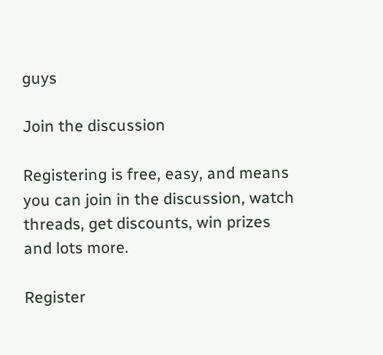guys

Join the discussion

Registering is free, easy, and means you can join in the discussion, watch threads, get discounts, win prizes and lots more.

Register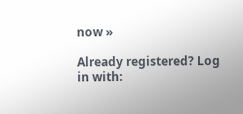now »

Already registered? Log in with: